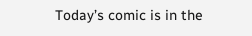Today’s comic is in the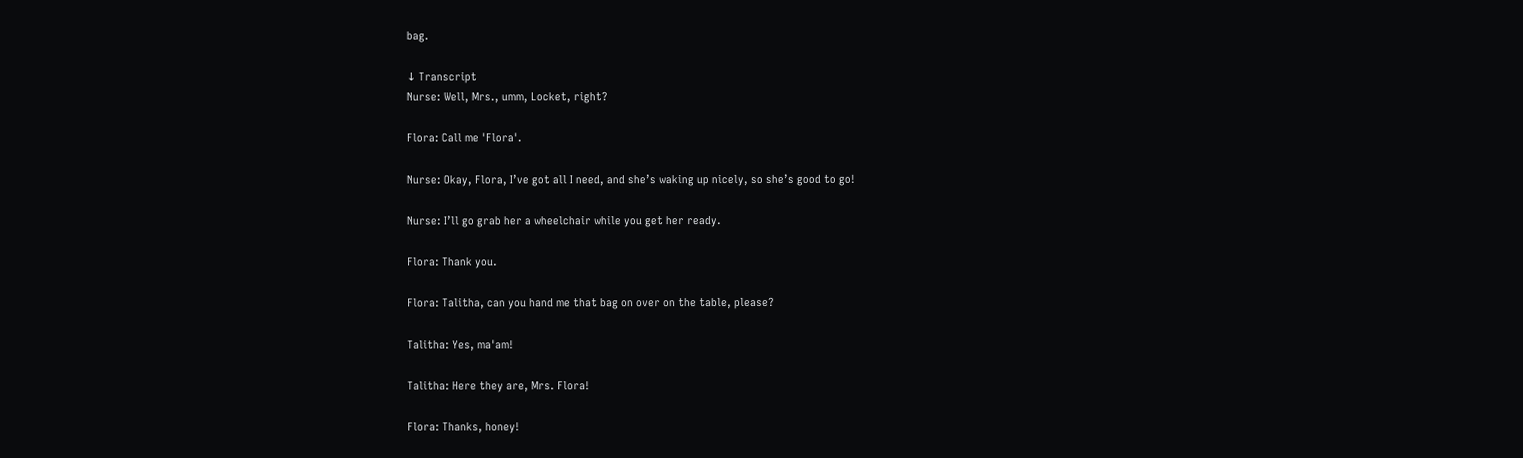bag.

↓ Transcript
Nurse: Well, Mrs., umm, Locket, right?

Flora: Call me 'Flora'.

Nurse: Okay, Flora, I’ve got all I need, and she’s waking up nicely, so she’s good to go!

Nurse: I’ll go grab her a wheelchair while you get her ready.

Flora: Thank you.

Flora: Talitha, can you hand me that bag on over on the table, please?

Talitha: Yes, ma'am!

Talitha: Here they are, Mrs. Flora!

Flora: Thanks, honey!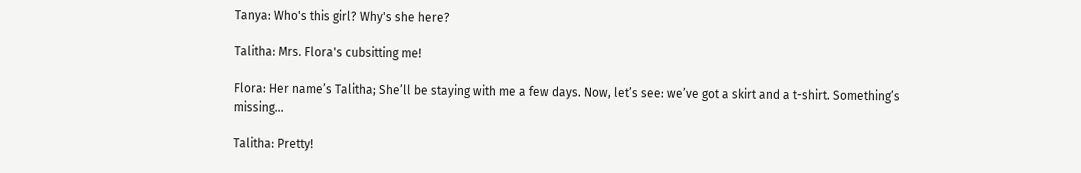Tanya: Who's this girl? Why's she here?

Talitha: Mrs. Flora's cubsitting me!

Flora: Her name’s Talitha; She’ll be staying with me a few days. Now, let’s see: we’ve got a skirt and a t-shirt. Something’s missing...

Talitha: Pretty!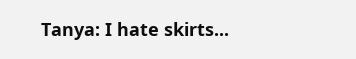Tanya: I hate skirts...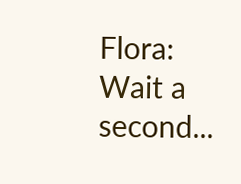Flora: Wait a second...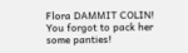Flora DAMMIT COLIN! You forgot to pack her some panties!